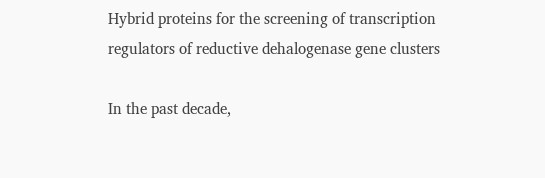Hybrid proteins for the screening of transcription regulators of reductive dehalogenase gene clusters

In the past decade,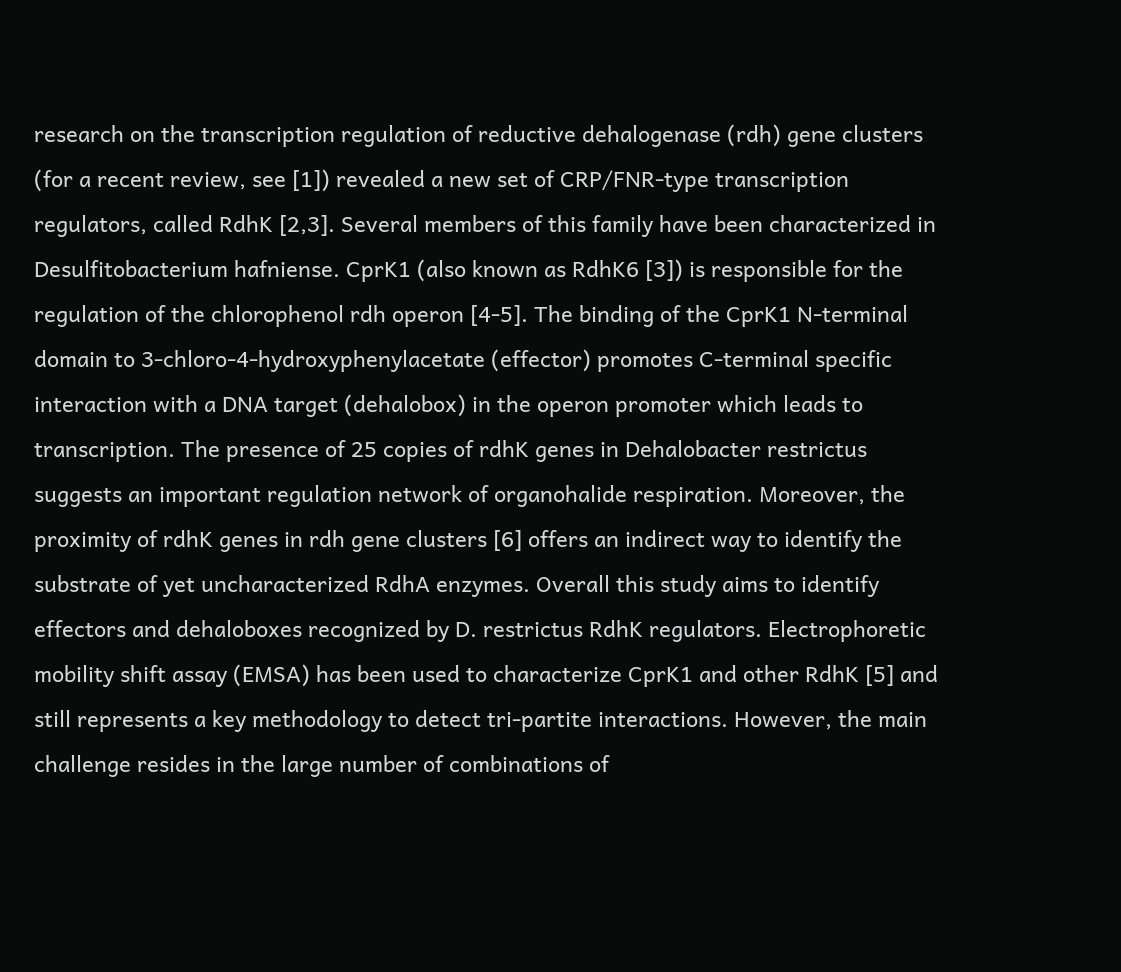research on the transcription regulation of reductive dehalogenase (rdh) gene clusters (for a recent review, see [1]) revealed a new set of CRP/FNR-type transcription regulators, called RdhK [2,3]. Several members of this family have been characterized in Desulfitobacterium hafniense. CprK1 (also known as RdhK6 [3]) is responsible for the regulation of the chlorophenol rdh operon [4-5]. The binding of the CprK1 N-terminal domain to 3-chloro-4-hydroxyphenylacetate (effector) promotes C-terminal specific interaction with a DNA target (dehalobox) in the operon promoter which leads to transcription. The presence of 25 copies of rdhK genes in Dehalobacter restrictus suggests an important regulation network of organohalide respiration. Moreover, the proximity of rdhK genes in rdh gene clusters [6] offers an indirect way to identify the substrate of yet uncharacterized RdhA enzymes. Overall this study aims to identify effectors and dehaloboxes recognized by D. restrictus RdhK regulators. Electrophoretic mobility shift assay (EMSA) has been used to characterize CprK1 and other RdhK [5] and still represents a key methodology to detect tri-partite interactions. However, the main challenge resides in the large number of combinations of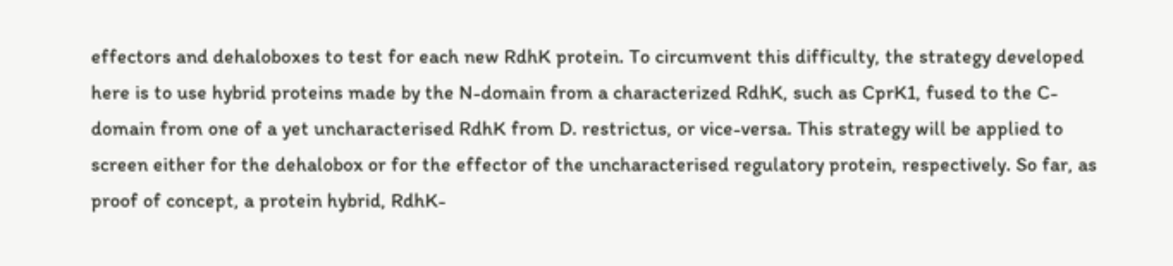effectors and dehaloboxes to test for each new RdhK protein. To circumvent this difficulty, the strategy developed here is to use hybrid proteins made by the N-domain from a characterized RdhK, such as CprK1, fused to the C-domain from one of a yet uncharacterised RdhK from D. restrictus, or vice-versa. This strategy will be applied to screen either for the dehalobox or for the effector of the uncharacterised regulatory protein, respectively. So far, as proof of concept, a protein hybrid, RdhK-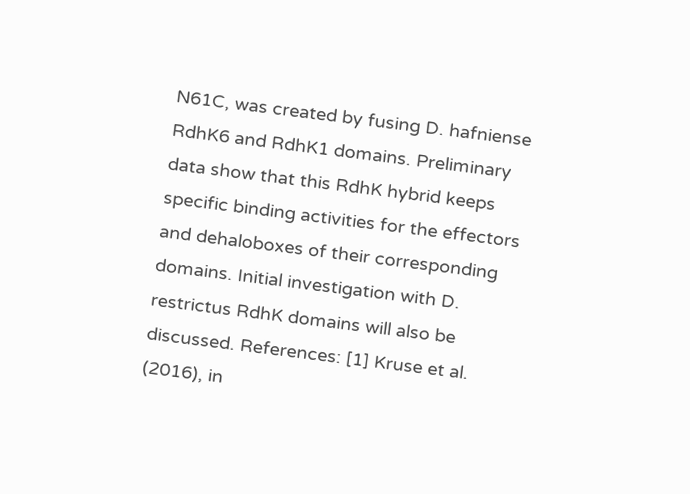N61C, was created by fusing D. hafniense RdhK6 and RdhK1 domains. Preliminary data show that this RdhK hybrid keeps specific binding activities for the effectors and dehaloboxes of their corresponding domains. Initial investigation with D. restrictus RdhK domains will also be discussed. References: [1] Kruse et al. (2016), in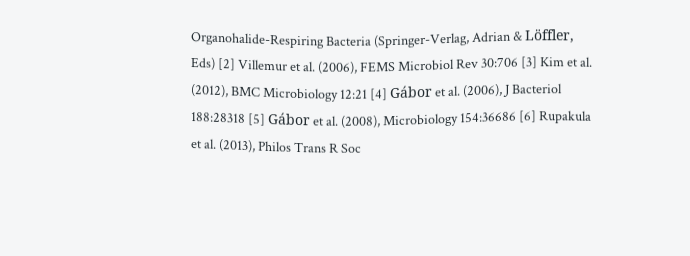Organohalide-Respiring Bacteria (Springer-Verlag, Adrian & Löffler, Eds) [2] Villemur et al. (2006), FEMS Microbiol Rev 30:706 [3] Kim et al. (2012), BMC Microbiology 12:21 [4] Gábor et al. (2006), J Bacteriol 188:28318 [5] Gábor et al. (2008), Microbiology 154:36686 [6] Rupakula et al. (2013), Philos Trans R Soc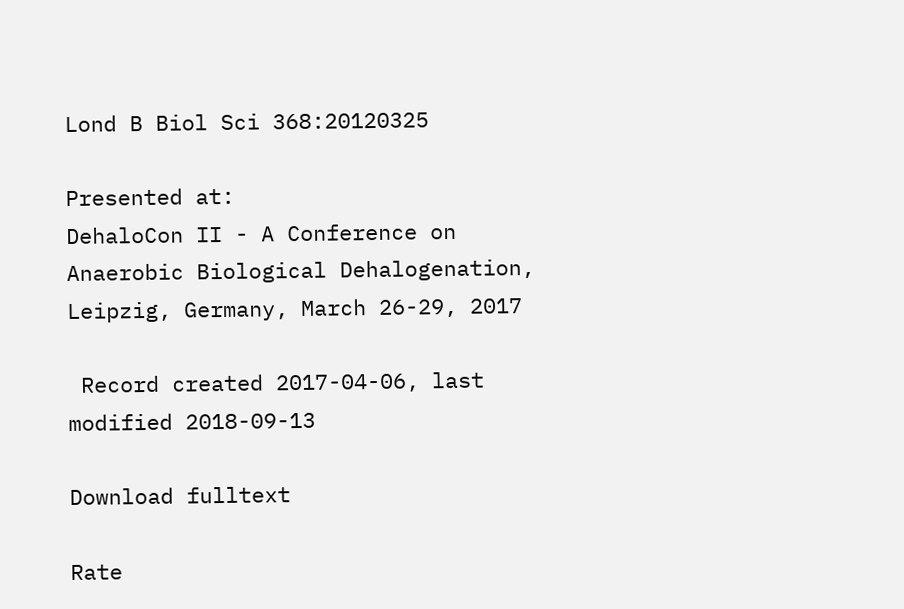Lond B Biol Sci 368:20120325

Presented at:
DehaloCon II - A Conference on Anaerobic Biological Dehalogenation, Leipzig, Germany, March 26-29, 2017

 Record created 2017-04-06, last modified 2018-09-13

Download fulltext

Rate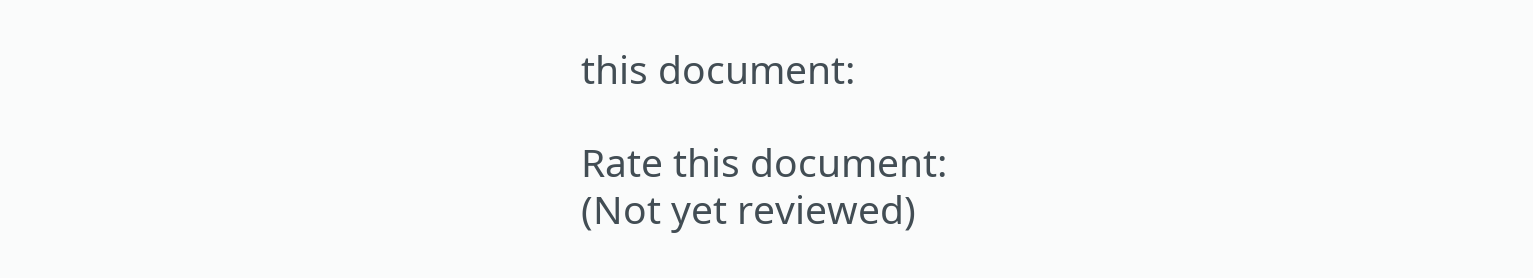this document:

Rate this document:
(Not yet reviewed)